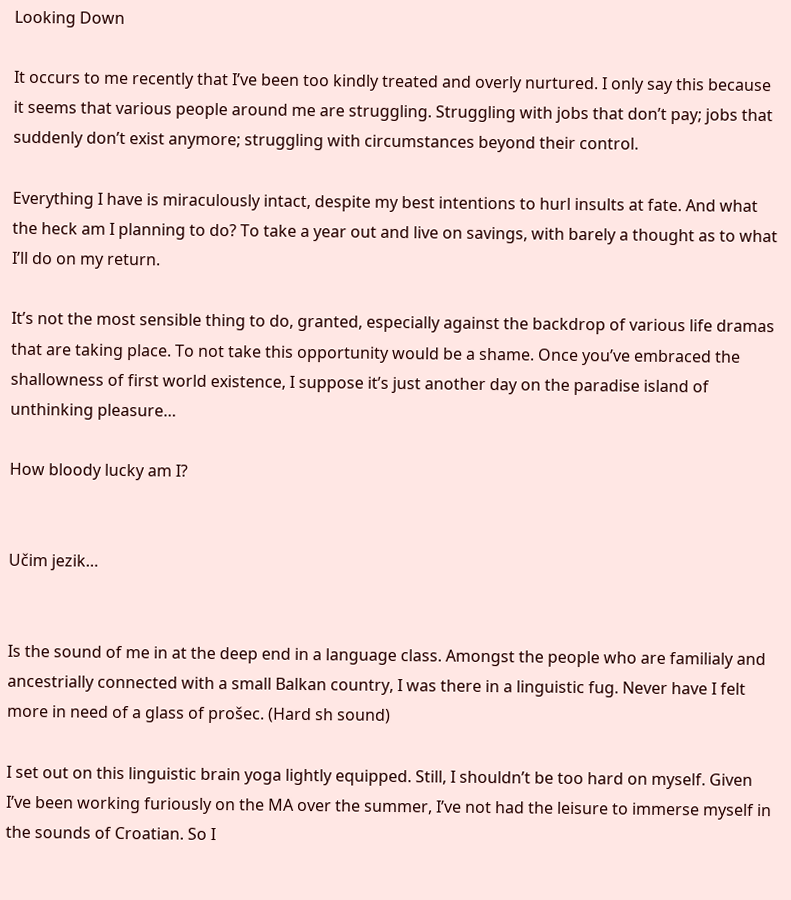Looking Down

It occurs to me recently that I’ve been too kindly treated and overly nurtured. I only say this because it seems that various people around me are struggling. Struggling with jobs that don’t pay; jobs that suddenly don’t exist anymore; struggling with circumstances beyond their control.

Everything I have is miraculously intact, despite my best intentions to hurl insults at fate. And what the heck am I planning to do? To take a year out and live on savings, with barely a thought as to what I’ll do on my return.

It’s not the most sensible thing to do, granted, especially against the backdrop of various life dramas that are taking place. To not take this opportunity would be a shame. Once you’ve embraced the shallowness of first world existence, I suppose it’s just another day on the paradise island of unthinking pleasure…

How bloody lucky am I?


Učim jezik…


Is the sound of me in at the deep end in a language class. Amongst the people who are familialy and ancestrially connected with a small Balkan country, I was there in a linguistic fug. Never have I felt more in need of a glass of prošec. (Hard sh sound)

I set out on this linguistic brain yoga lightly equipped. Still, I shouldn’t be too hard on myself. Given I’ve been working furiously on the MA over the summer, I’ve not had the leisure to immerse myself in the sounds of Croatian. So I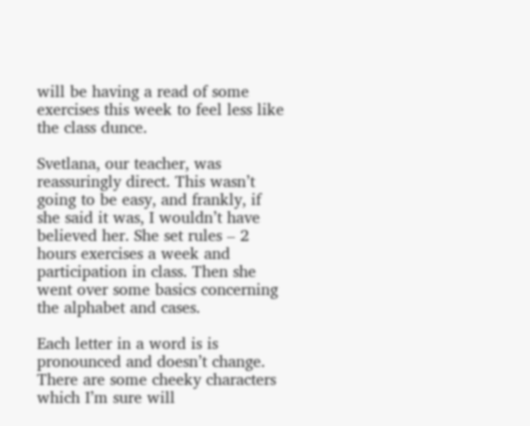will be having a read of some exercises this week to feel less like the class dunce.

Svetlana, our teacher, was reassuringly direct. This wasn’t going to be easy, and frankly, if she said it was, I wouldn’t have believed her. She set rules – 2 hours exercises a week and participation in class. Then she went over some basics concerning the alphabet and cases.

Each letter in a word is is pronounced and doesn’t change. There are some cheeky characters which I’m sure will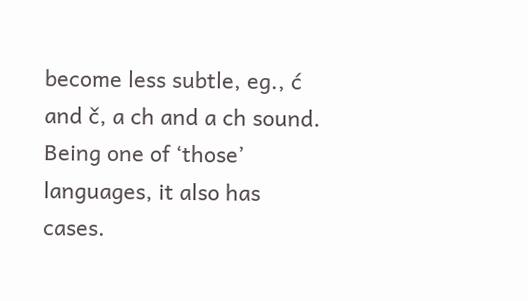become less subtle, eg., ć and č, a ch and a ch sound. Being one of ‘those’ languages, it also has cases.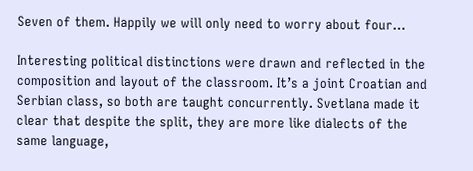Seven of them. Happily we will only need to worry about four…

Interesting political distinctions were drawn and reflected in the composition and layout of the classroom. It’s a joint Croatian and Serbian class, so both are taught concurrently. Svetlana made it clear that despite the split, they are more like dialects of the same language,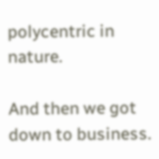polycentric in nature.

And then we got down to business.